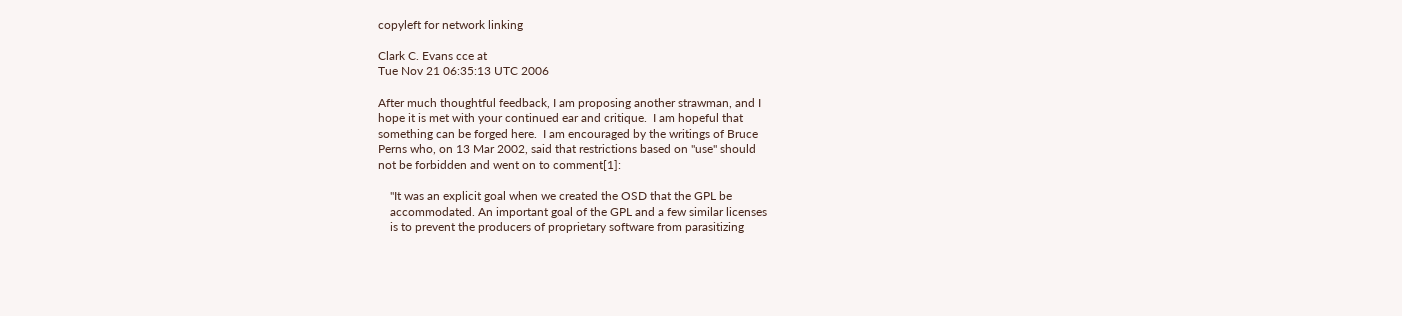copyleft for network linking

Clark C. Evans cce at
Tue Nov 21 06:35:13 UTC 2006

After much thoughtful feedback, I am proposing another strawman, and I
hope it is met with your continued ear and critique.  I am hopeful that
something can be forged here.  I am encouraged by the writings of Bruce
Perns who, on 13 Mar 2002, said that restrictions based on "use" should
not be forbidden and went on to comment[1]:

    "It was an explicit goal when we created the OSD that the GPL be
    accommodated. An important goal of the GPL and a few similar licenses
    is to prevent the producers of proprietary software from parasitizing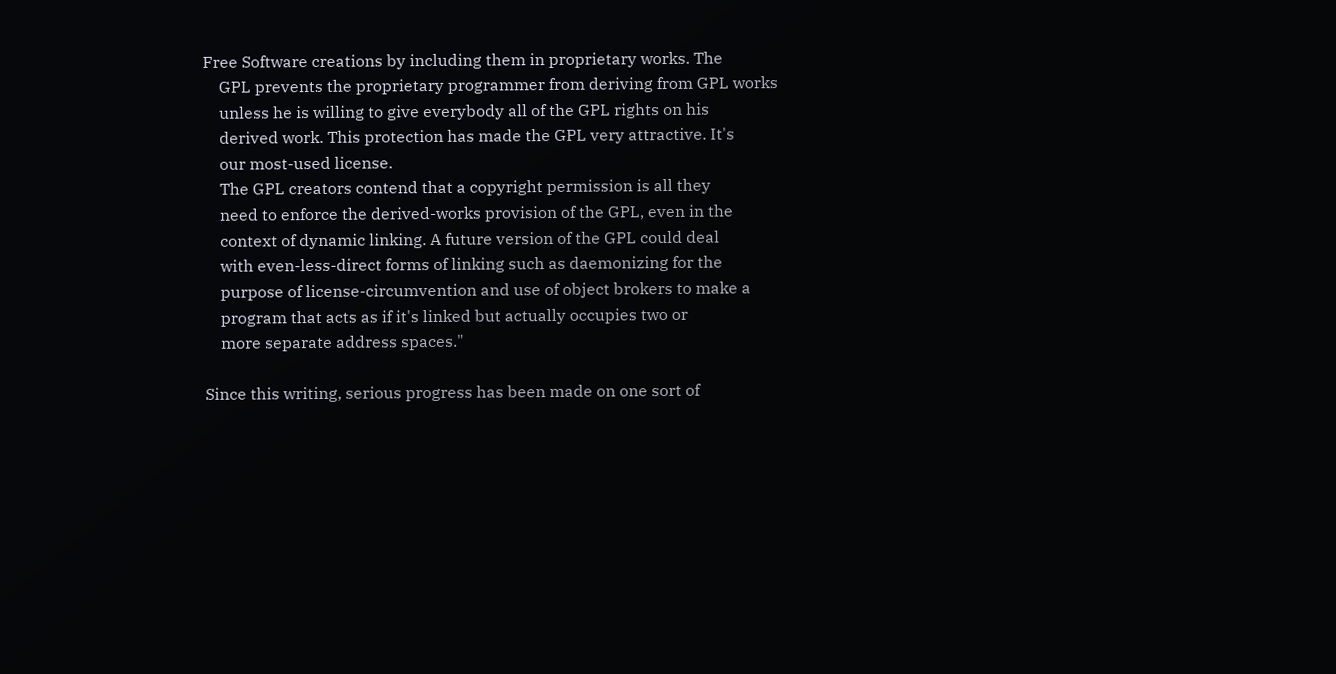Free Software creations by including them in proprietary works. The
    GPL prevents the proprietary programmer from deriving from GPL works
    unless he is willing to give everybody all of the GPL rights on his
    derived work. This protection has made the GPL very attractive. It's
    our most-used license.
    The GPL creators contend that a copyright permission is all they
    need to enforce the derived-works provision of the GPL, even in the
    context of dynamic linking. A future version of the GPL could deal
    with even-less-direct forms of linking such as daemonizing for the
    purpose of license-circumvention and use of object brokers to make a
    program that acts as if it's linked but actually occupies two or
    more separate address spaces."

Since this writing, serious progress has been made on one sort of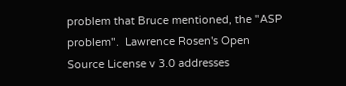problem that Bruce mentioned, the "ASP problem".  Lawrence Rosen's Open
Source License v 3.0 addresses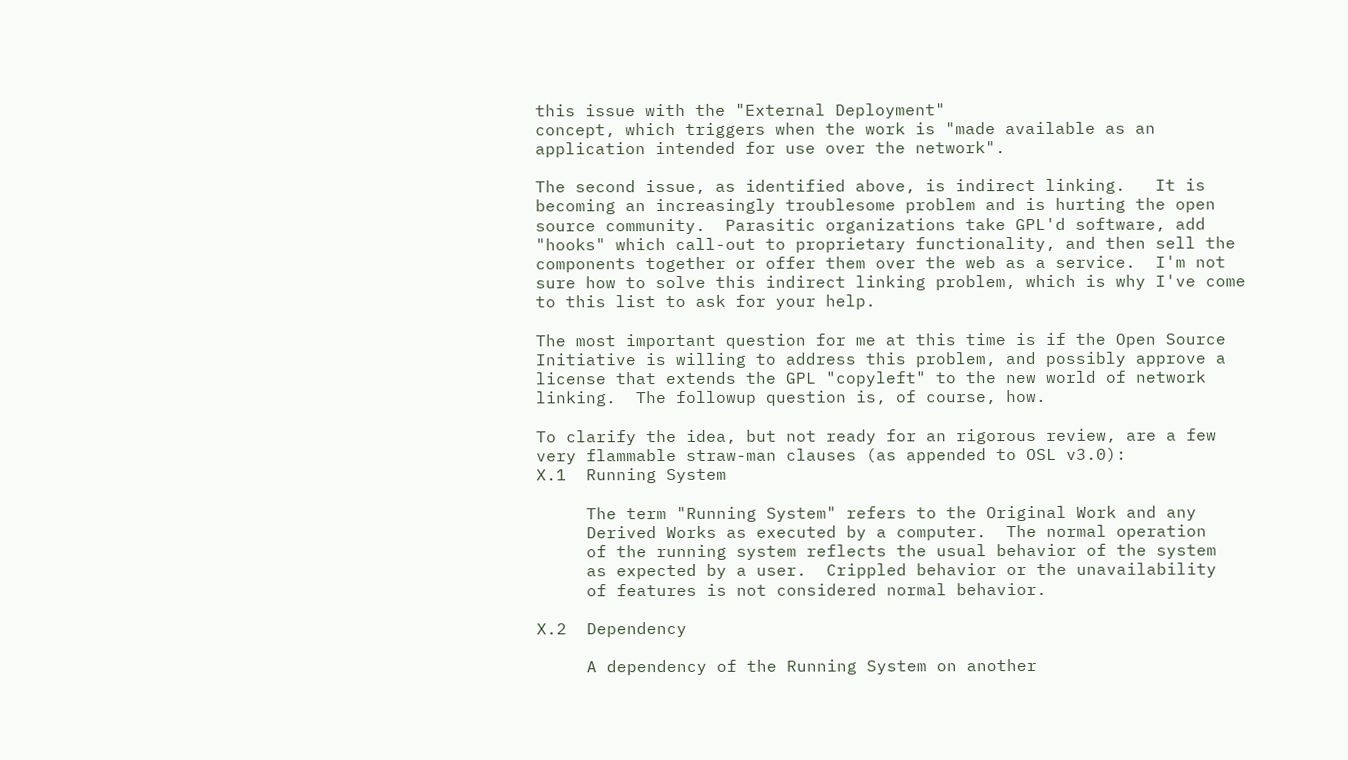this issue with the "External Deployment"
concept, which triggers when the work is "made available as an
application intended for use over the network".

The second issue, as identified above, is indirect linking.   It is
becoming an increasingly troublesome problem and is hurting the open
source community.  Parasitic organizations take GPL'd software, add
"hooks" which call-out to proprietary functionality, and then sell the
components together or offer them over the web as a service.  I'm not
sure how to solve this indirect linking problem, which is why I've come
to this list to ask for your help.

The most important question for me at this time is if the Open Source
Initiative is willing to address this problem, and possibly approve a
license that extends the GPL "copyleft" to the new world of network
linking.  The followup question is, of course, how.

To clarify the idea, but not ready for an rigorous review, are a few
very flammable straw-man clauses (as appended to OSL v3.0):
X.1  Running System

     The term "Running System" refers to the Original Work and any
     Derived Works as executed by a computer.  The normal operation
     of the running system reflects the usual behavior of the system
     as expected by a user.  Crippled behavior or the unavailability
     of features is not considered normal behavior.

X.2  Dependency

     A dependency of the Running System on another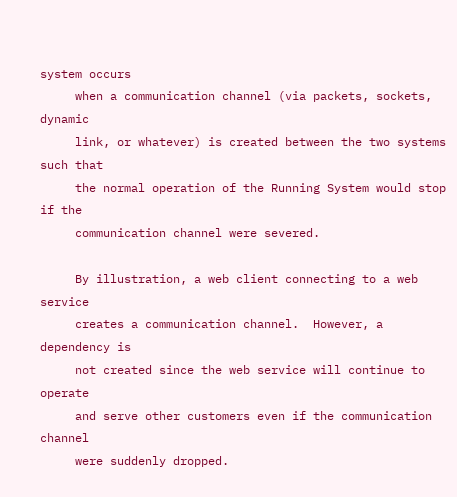system occurs
     when a communication channel (via packets, sockets, dynamic
     link, or whatever) is created between the two systems such that
     the normal operation of the Running System would stop if the
     communication channel were severed.

     By illustration, a web client connecting to a web service
     creates a communication channel.  However, a dependency is
     not created since the web service will continue to operate
     and serve other customers even if the communication channel
     were suddenly dropped.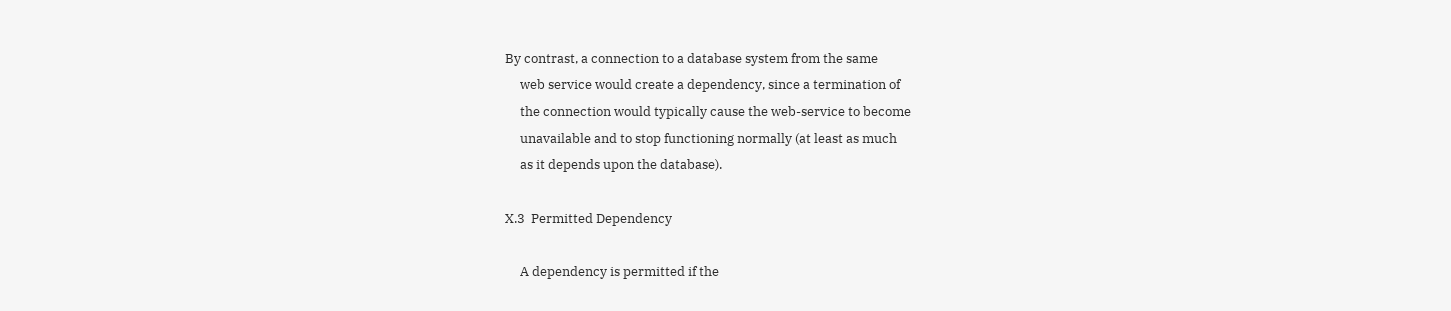By contrast, a connection to a database system from the same
     web service would create a dependency, since a termination of
     the connection would typically cause the web-service to become
     unavailable and to stop functioning normally (at least as much
     as it depends upon the database).

X.3  Permitted Dependency

     A dependency is permitted if the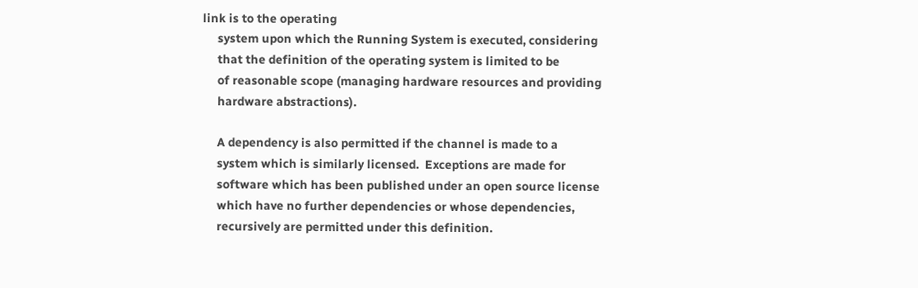link is to the operating
     system upon which the Running System is executed, considering
     that the definition of the operating system is limited to be
     of reasonable scope (managing hardware resources and providing
     hardware abstractions).

     A dependency is also permitted if the channel is made to a
     system which is similarly licensed.  Exceptions are made for
     software which has been published under an open source license
     which have no further dependencies or whose dependencies,
     recursively are permitted under this definition.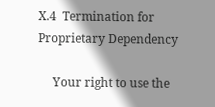X.4  Termination for Proprietary Dependency

     Your right to use the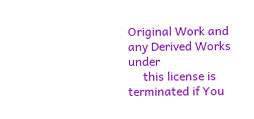Original Work and any Derived Works under
     this license is terminated if You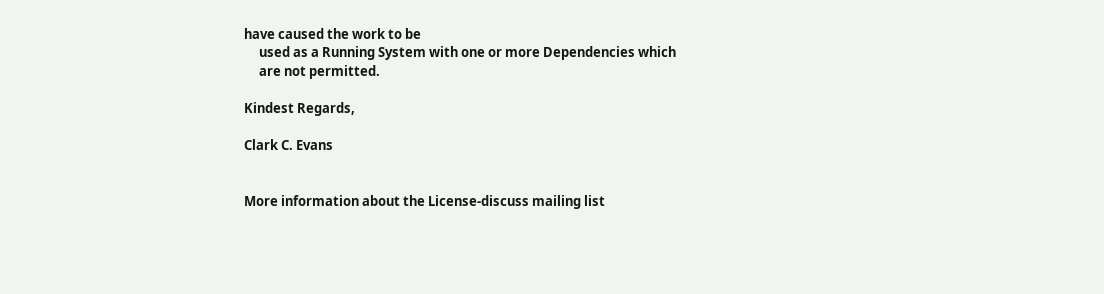have caused the work to be
     used as a Running System with one or more Dependencies which
     are not permitted.

Kindest Regards,

Clark C. Evans


More information about the License-discuss mailing list